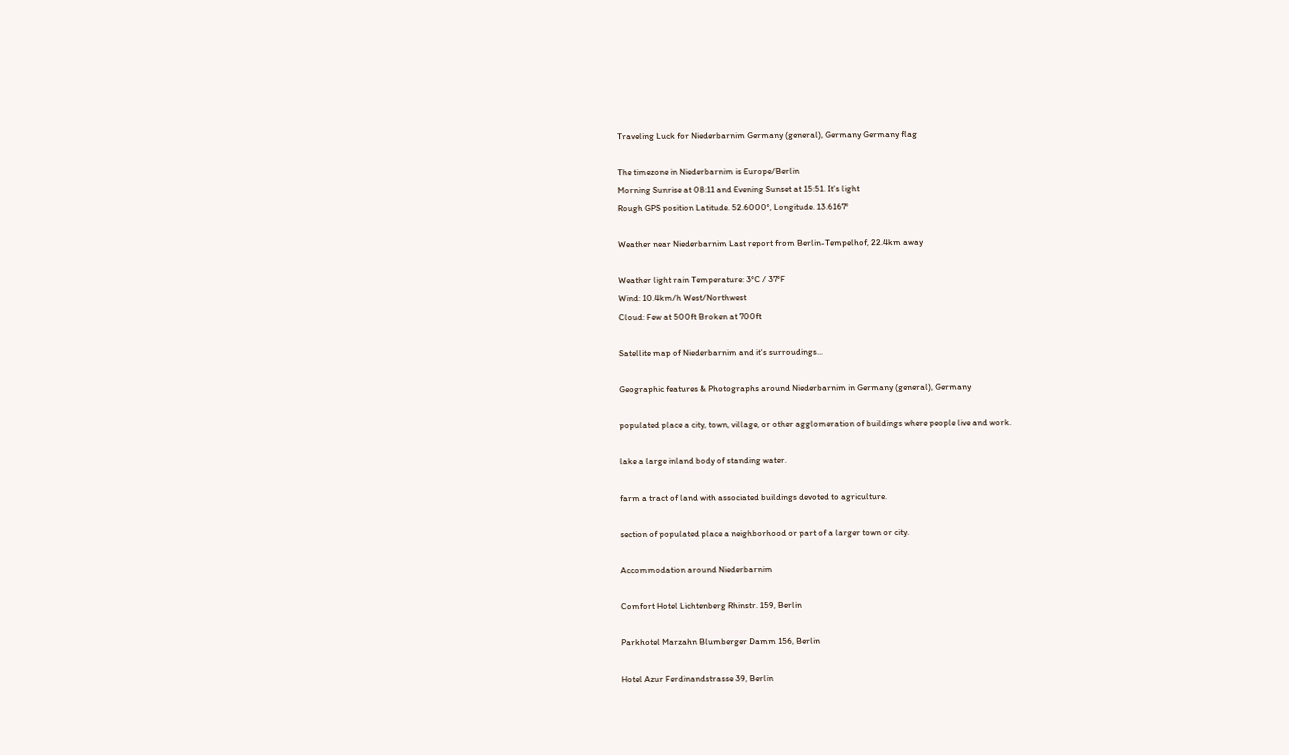Traveling Luck for Niederbarnim Germany (general), Germany Germany flag

The timezone in Niederbarnim is Europe/Berlin
Morning Sunrise at 08:11 and Evening Sunset at 15:51. It's light
Rough GPS position Latitude. 52.6000°, Longitude. 13.6167°

Weather near Niederbarnim Last report from Berlin-Tempelhof, 22.4km away

Weather light rain Temperature: 3°C / 37°F
Wind: 10.4km/h West/Northwest
Cloud: Few at 500ft Broken at 700ft

Satellite map of Niederbarnim and it's surroudings...

Geographic features & Photographs around Niederbarnim in Germany (general), Germany

populated place a city, town, village, or other agglomeration of buildings where people live and work.

lake a large inland body of standing water.

farm a tract of land with associated buildings devoted to agriculture.

section of populated place a neighborhood or part of a larger town or city.

Accommodation around Niederbarnim

Comfort Hotel Lichtenberg Rhinstr. 159, Berlin

Parkhotel Marzahn Blumberger Damm 156, Berlin

Hotel Azur Ferdinandstrasse 39, Berlin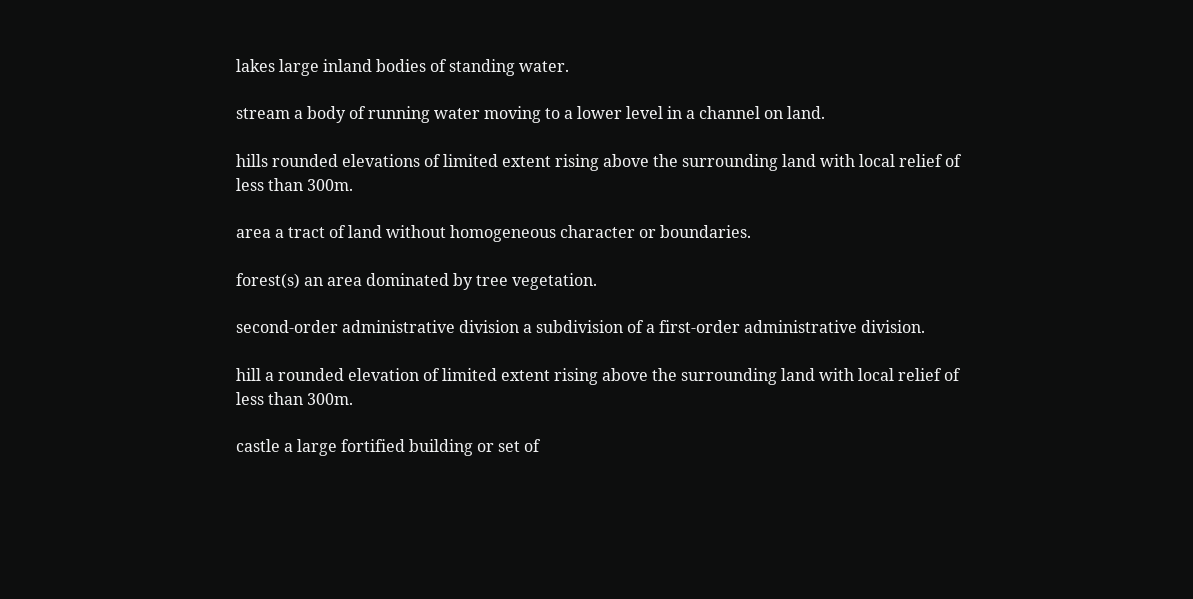lakes large inland bodies of standing water.

stream a body of running water moving to a lower level in a channel on land.

hills rounded elevations of limited extent rising above the surrounding land with local relief of less than 300m.

area a tract of land without homogeneous character or boundaries.

forest(s) an area dominated by tree vegetation.

second-order administrative division a subdivision of a first-order administrative division.

hill a rounded elevation of limited extent rising above the surrounding land with local relief of less than 300m.

castle a large fortified building or set of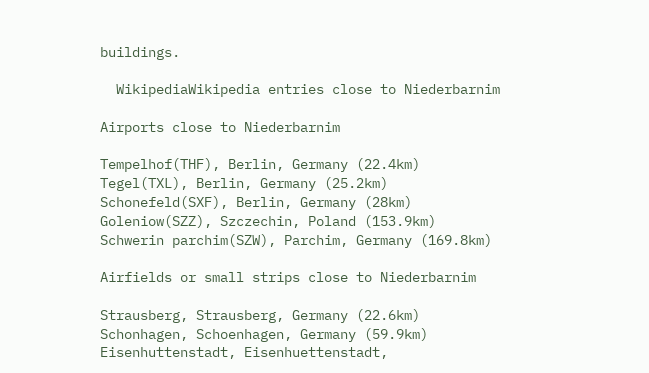buildings.

  WikipediaWikipedia entries close to Niederbarnim

Airports close to Niederbarnim

Tempelhof(THF), Berlin, Germany (22.4km)
Tegel(TXL), Berlin, Germany (25.2km)
Schonefeld(SXF), Berlin, Germany (28km)
Goleniow(SZZ), Szczechin, Poland (153.9km)
Schwerin parchim(SZW), Parchim, Germany (169.8km)

Airfields or small strips close to Niederbarnim

Strausberg, Strausberg, Germany (22.6km)
Schonhagen, Schoenhagen, Germany (59.9km)
Eisenhuttenstadt, Eisenhuettenstadt,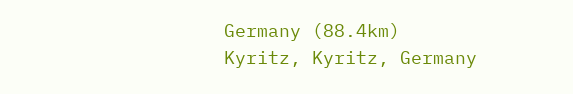Germany (88.4km)
Kyritz, Kyritz, Germany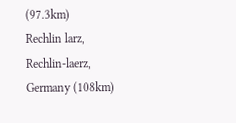(97.3km)
Rechlin larz, Rechlin-laerz, Germany (108km)